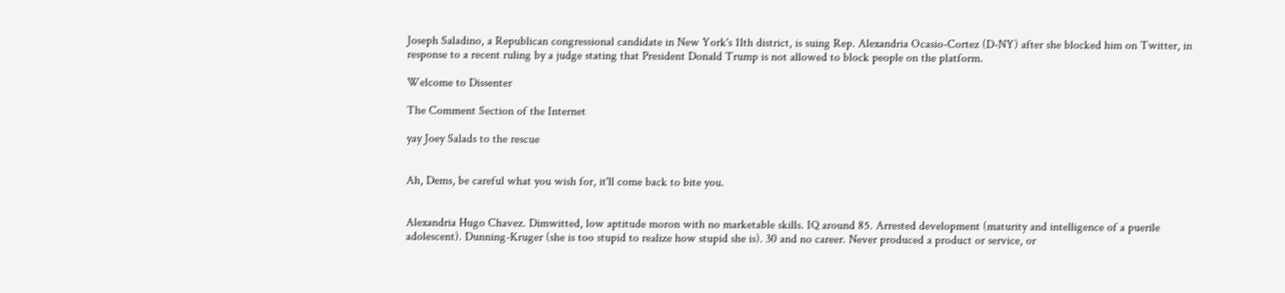Joseph Saladino, a Republican congressional candidate in New York's 11th district, is suing Rep. Alexandria Ocasio-Cortez (D-NY) after she blocked him on Twitter, in response to a recent ruling by a judge stating that President Donald Trump is not allowed to block people on the platform.

Welcome to Dissenter

The Comment Section of the Internet

yay Joey Salads to the rescue


Ah, Dems, be careful what you wish for, it'll come back to bite you.


Alexandria Hugo Chavez. Dimwitted, low aptitude moron with no marketable skills. IQ around 85. Arrested development (maturity and intelligence of a puerile adolescent). Dunning-Kruger (she is too stupid to realize how stupid she is). 30 and no career. Never produced a product or service, or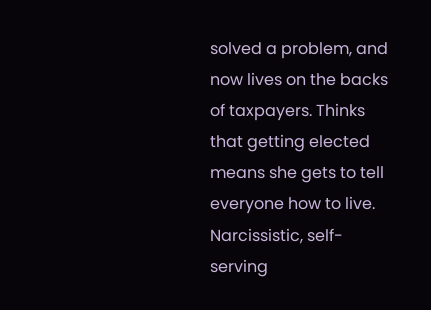solved a problem, and now lives on the backs of taxpayers. Thinks that getting elected means she gets to tell everyone how to live. Narcissistic, self-serving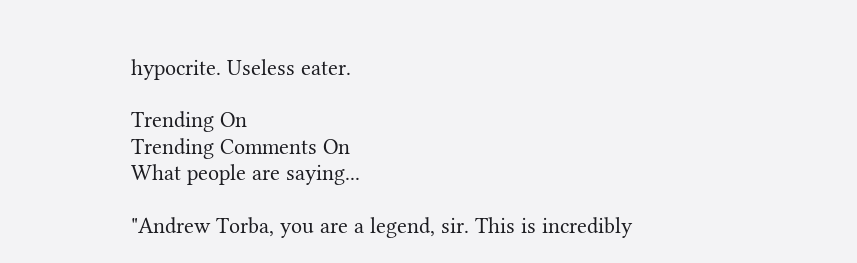hypocrite. Useless eater.

Trending On
Trending Comments On
What people are saying...

"Andrew Torba, you are a legend, sir. This is incredibly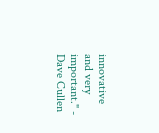innovative and very important." - Dave Cullen